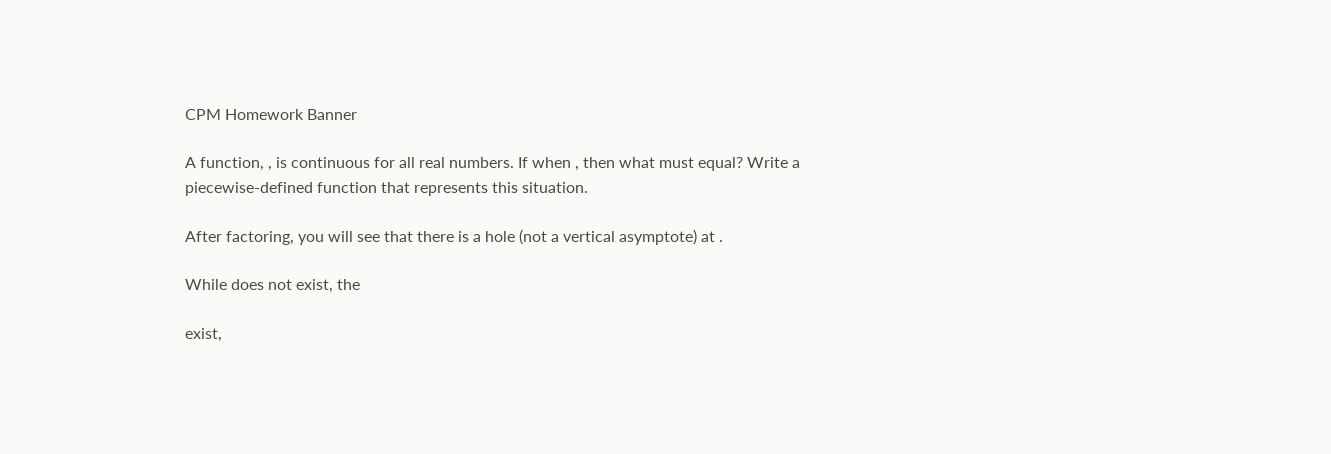CPM Homework Banner

A function, , is continuous for all real numbers. If when , then what must equal? Write a piecewise-defined function that represents this situation.

After factoring, you will see that there is a hole (not a vertical asymptote) at .

While does not exist, the

exist,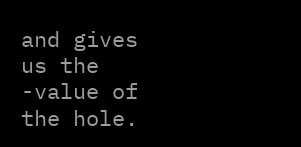and gives us the -value of the hole.